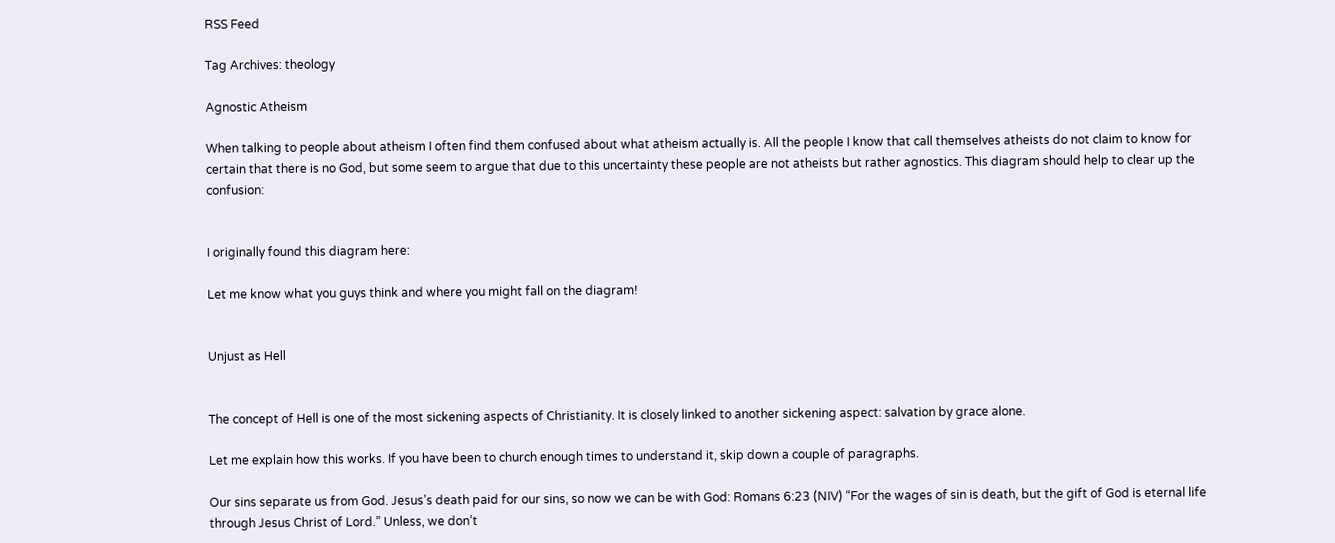RSS Feed

Tag Archives: theology

Agnostic Atheism

When talking to people about atheism I often find them confused about what atheism actually is. All the people I know that call themselves atheists do not claim to know for certain that there is no God, but some seem to argue that due to this uncertainty these people are not atheists but rather agnostics. This diagram should help to clear up the confusion:


I originally found this diagram here:

Let me know what you guys think and where you might fall on the diagram!


Unjust as Hell


The concept of Hell is one of the most sickening aspects of Christianity. It is closely linked to another sickening aspect: salvation by grace alone.

Let me explain how this works. If you have been to church enough times to understand it, skip down a couple of paragraphs.

Our sins separate us from God. Jesus’s death paid for our sins, so now we can be with God: Romans 6:23 (NIV) “For the wages of sin is death, but the gift of God is eternal life through Jesus Christ of Lord.” Unless, we don’t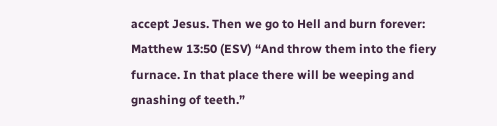accept Jesus. Then we go to Hell and burn forever: Matthew 13:50 (ESV) “And throw them into the fiery furnace. In that place there will be weeping and gnashing of teeth.”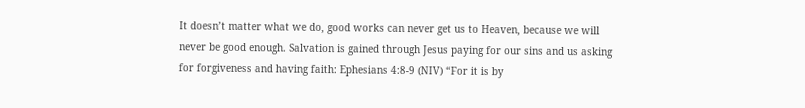It doesn’t matter what we do, good works can never get us to Heaven, because we will never be good enough. Salvation is gained through Jesus paying for our sins and us asking for forgiveness and having faith: Ephesians 4:8-9 (NIV) “For it is by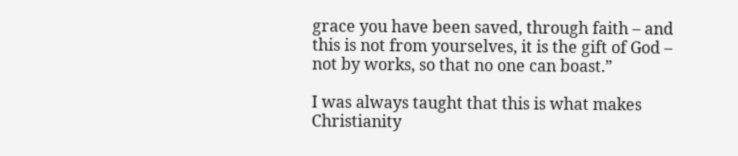grace you have been saved, through faith – and this is not from yourselves, it is the gift of God – not by works, so that no one can boast.”

I was always taught that this is what makes Christianity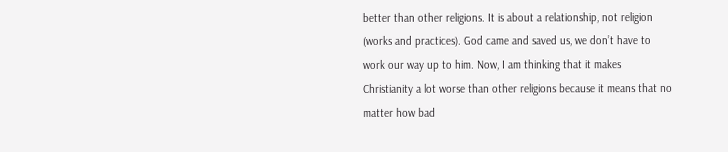better than other religions. It is about a relationship, not religion (works and practices). God came and saved us, we don’t have to work our way up to him. Now, I am thinking that it makes Christianity a lot worse than other religions because it means that no matter how bad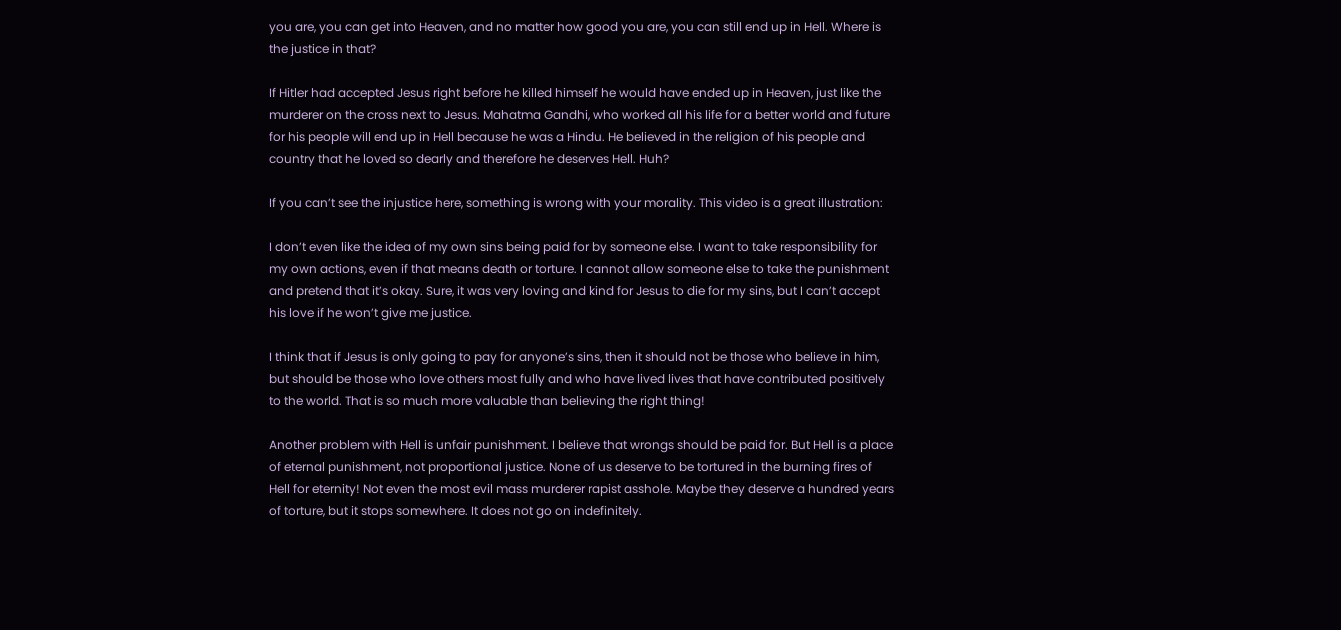you are, you can get into Heaven, and no matter how good you are, you can still end up in Hell. Where is the justice in that?

If Hitler had accepted Jesus right before he killed himself he would have ended up in Heaven, just like the murderer on the cross next to Jesus. Mahatma Gandhi, who worked all his life for a better world and future for his people will end up in Hell because he was a Hindu. He believed in the religion of his people and country that he loved so dearly and therefore he deserves Hell. Huh?

If you can’t see the injustice here, something is wrong with your morality. This video is a great illustration:

I don’t even like the idea of my own sins being paid for by someone else. I want to take responsibility for my own actions, even if that means death or torture. I cannot allow someone else to take the punishment and pretend that it’s okay. Sure, it was very loving and kind for Jesus to die for my sins, but I can’t accept his love if he won’t give me justice.

I think that if Jesus is only going to pay for anyone’s sins, then it should not be those who believe in him, but should be those who love others most fully and who have lived lives that have contributed positively to the world. That is so much more valuable than believing the right thing!

Another problem with Hell is unfair punishment. I believe that wrongs should be paid for. But Hell is a place of eternal punishment, not proportional justice. None of us deserve to be tortured in the burning fires of Hell for eternity! Not even the most evil mass murderer rapist asshole. Maybe they deserve a hundred years of torture, but it stops somewhere. It does not go on indefinitely.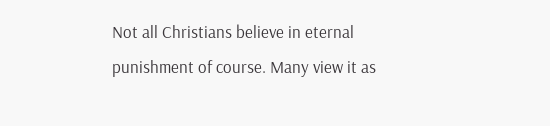Not all Christians believe in eternal punishment of course. Many view it as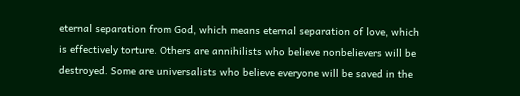eternal separation from God, which means eternal separation of love, which is effectively torture. Others are annihilists who believe nonbelievers will be destroyed. Some are universalists who believe everyone will be saved in the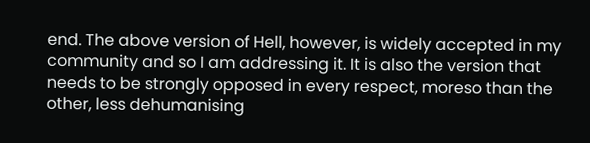end. The above version of Hell, however, is widely accepted in my community and so I am addressing it. It is also the version that needs to be strongly opposed in every respect, moreso than the other, less dehumanising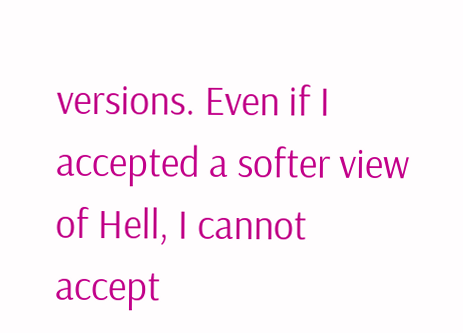versions. Even if I accepted a softer view of Hell, I cannot accept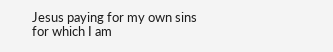Jesus paying for my own sins for which I am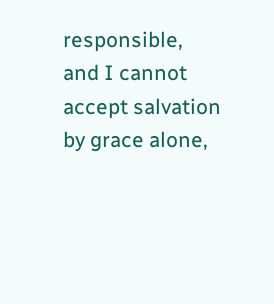responsible, and I cannot accept salvation by grace alone,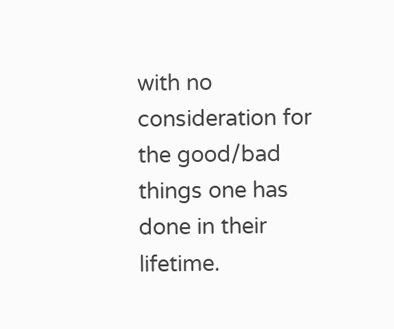with no consideration for the good/bad things one has done in their lifetime.